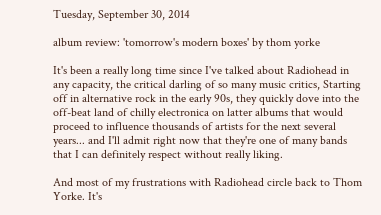Tuesday, September 30, 2014

album review: 'tomorrow's modern boxes' by thom yorke

It's been a really long time since I've talked about Radiohead in any capacity, the critical darling of so many music critics, Starting off in alternative rock in the early 90s, they quickly dove into the off-beat land of chilly electronica on latter albums that would proceed to influence thousands of artists for the next several years... and I'll admit right now that they're one of many bands that I can definitely respect without really liking.

And most of my frustrations with Radiohead circle back to Thom Yorke. It's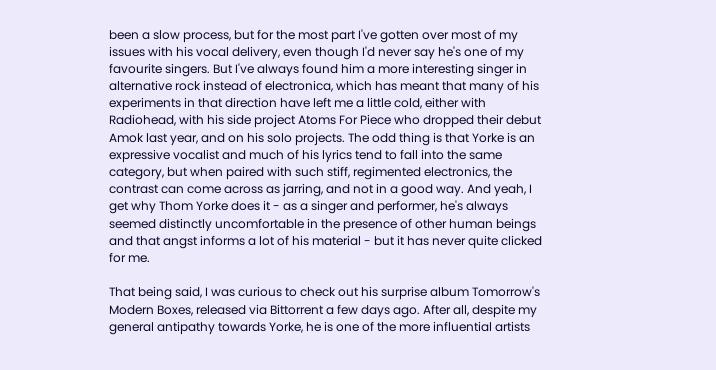been a slow process, but for the most part I've gotten over most of my issues with his vocal delivery, even though I'd never say he's one of my favourite singers. But I've always found him a more interesting singer in alternative rock instead of electronica, which has meant that many of his experiments in that direction have left me a little cold, either with Radiohead, with his side project Atoms For Piece who dropped their debut Amok last year, and on his solo projects. The odd thing is that Yorke is an expressive vocalist and much of his lyrics tend to fall into the same category, but when paired with such stiff, regimented electronics, the contrast can come across as jarring, and not in a good way. And yeah, I get why Thom Yorke does it - as a singer and performer, he's always seemed distinctly uncomfortable in the presence of other human beings and that angst informs a lot of his material - but it has never quite clicked for me.

That being said, I was curious to check out his surprise album Tomorrow's Modern Boxes, released via Bittorrent a few days ago. After all, despite my general antipathy towards Yorke, he is one of the more influential artists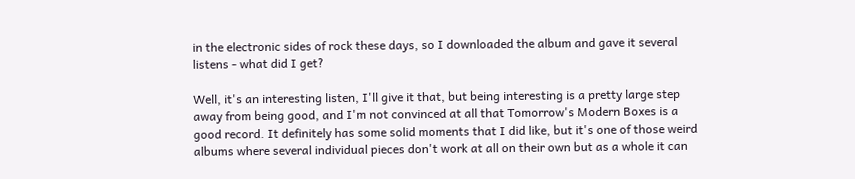in the electronic sides of rock these days, so I downloaded the album and gave it several listens - what did I get?

Well, it's an interesting listen, I'll give it that, but being interesting is a pretty large step away from being good, and I'm not convinced at all that Tomorrow's Modern Boxes is a good record. It definitely has some solid moments that I did like, but it's one of those weird albums where several individual pieces don't work at all on their own but as a whole it can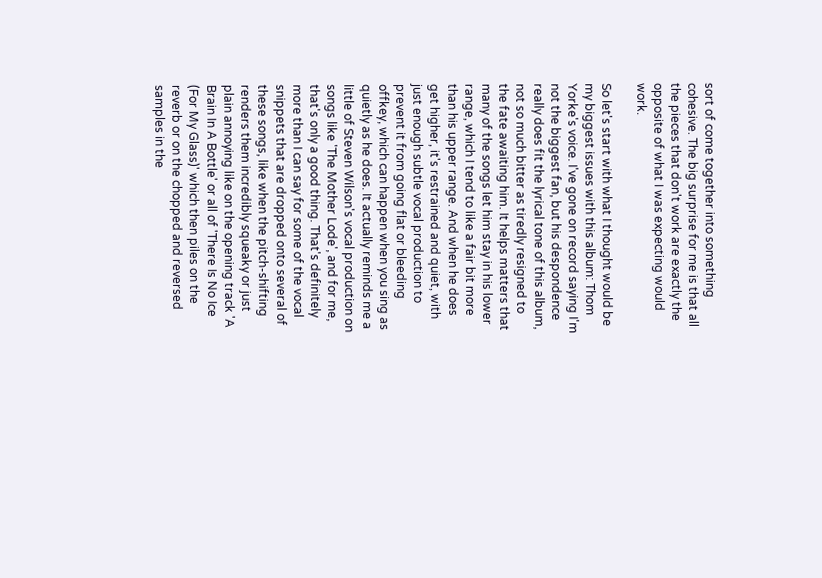sort of come together into something cohesive. The big surprise for me is that all the pieces that don't work are exactly the opposite of what I was expecting would work.

So let's start with what I thought would be my biggest issues with this album: Thom Yorke's voice. I've gone on record saying I'm not the biggest fan, but his despondence really does fit the lyrical tone of this album, not so much bitter as tiredly resigned to the fate awaiting him. It helps matters that many of the songs let him stay in his lower range, which I tend to like a fair bit more than his upper range. And when he does get higher, it's restrained and quiet, with just enough subtle vocal production to prevent it from going flat or bleeding offkey, which can happen when you sing as quietly as he does. It actually reminds me a little of Steven Wilson's vocal production on songs like 'The Mother Lode', and for me, that's only a good thing. That's definitely more than I can say for some of the vocal snippets that are dropped onto several of these songs, like when the pitch-shifting renders them incredibly squeaky or just plain annoying like on the opening track 'A Brain In A Bottle' or all of 'There Is No Ice (For My Glass)' which then piles on the reverb or on the chopped and reversed samples in the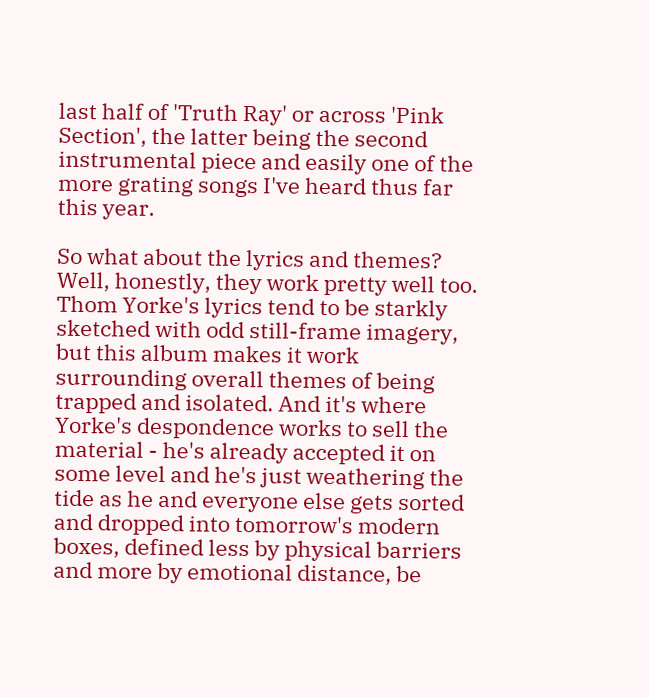last half of 'Truth Ray' or across 'Pink Section', the latter being the second instrumental piece and easily one of the more grating songs I've heard thus far this year.

So what about the lyrics and themes? Well, honestly, they work pretty well too. Thom Yorke's lyrics tend to be starkly sketched with odd still-frame imagery, but this album makes it work surrounding overall themes of being trapped and isolated. And it's where Yorke's despondence works to sell the material - he's already accepted it on some level and he's just weathering the tide as he and everyone else gets sorted and dropped into tomorrow's modern boxes, defined less by physical barriers and more by emotional distance, be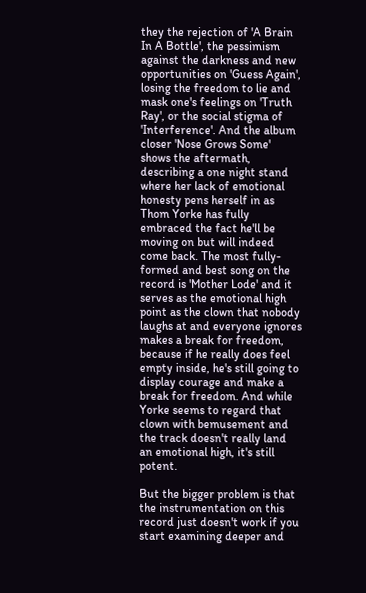they the rejection of 'A Brain In A Bottle', the pessimism against the darkness and new opportunities on 'Guess Again', losing the freedom to lie and mask one's feelings on 'Truth Ray', or the social stigma of 'Interference'. And the album closer 'Nose Grows Some' shows the aftermath, describing a one night stand where her lack of emotional honesty pens herself in as Thom Yorke has fully embraced the fact he'll be moving on but will indeed come back. The most fully-formed and best song on the record is 'Mother Lode' and it serves as the emotional high point as the clown that nobody laughs at and everyone ignores makes a break for freedom, because if he really does feel empty inside, he's still going to display courage and make a break for freedom. And while Yorke seems to regard that clown with bemusement and the track doesn't really land an emotional high, it's still potent.

But the bigger problem is that the instrumentation on this record just doesn't work if you start examining deeper and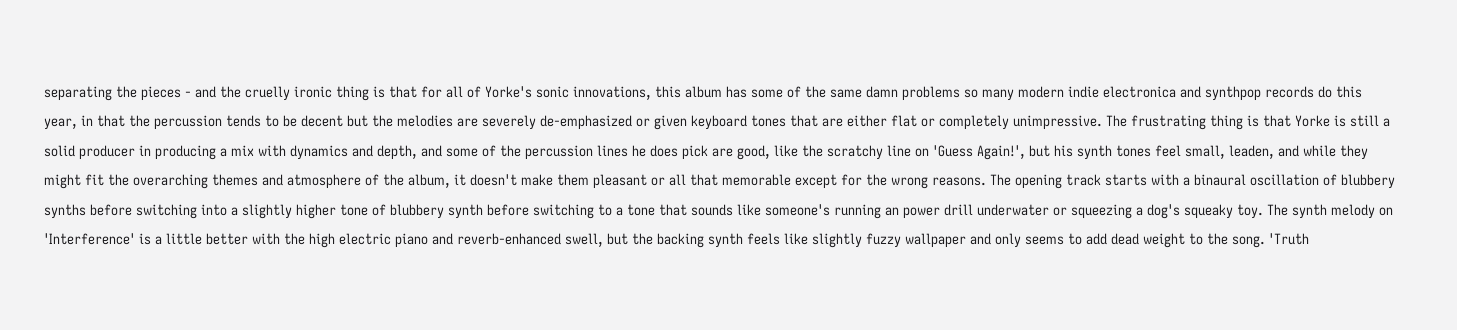separating the pieces - and the cruelly ironic thing is that for all of Yorke's sonic innovations, this album has some of the same damn problems so many modern indie electronica and synthpop records do this year, in that the percussion tends to be decent but the melodies are severely de-emphasized or given keyboard tones that are either flat or completely unimpressive. The frustrating thing is that Yorke is still a solid producer in producing a mix with dynamics and depth, and some of the percussion lines he does pick are good, like the scratchy line on 'Guess Again!', but his synth tones feel small, leaden, and while they might fit the overarching themes and atmosphere of the album, it doesn't make them pleasant or all that memorable except for the wrong reasons. The opening track starts with a binaural oscillation of blubbery synths before switching into a slightly higher tone of blubbery synth before switching to a tone that sounds like someone's running an power drill underwater or squeezing a dog's squeaky toy. The synth melody on 'Interference' is a little better with the high electric piano and reverb-enhanced swell, but the backing synth feels like slightly fuzzy wallpaper and only seems to add dead weight to the song. 'Truth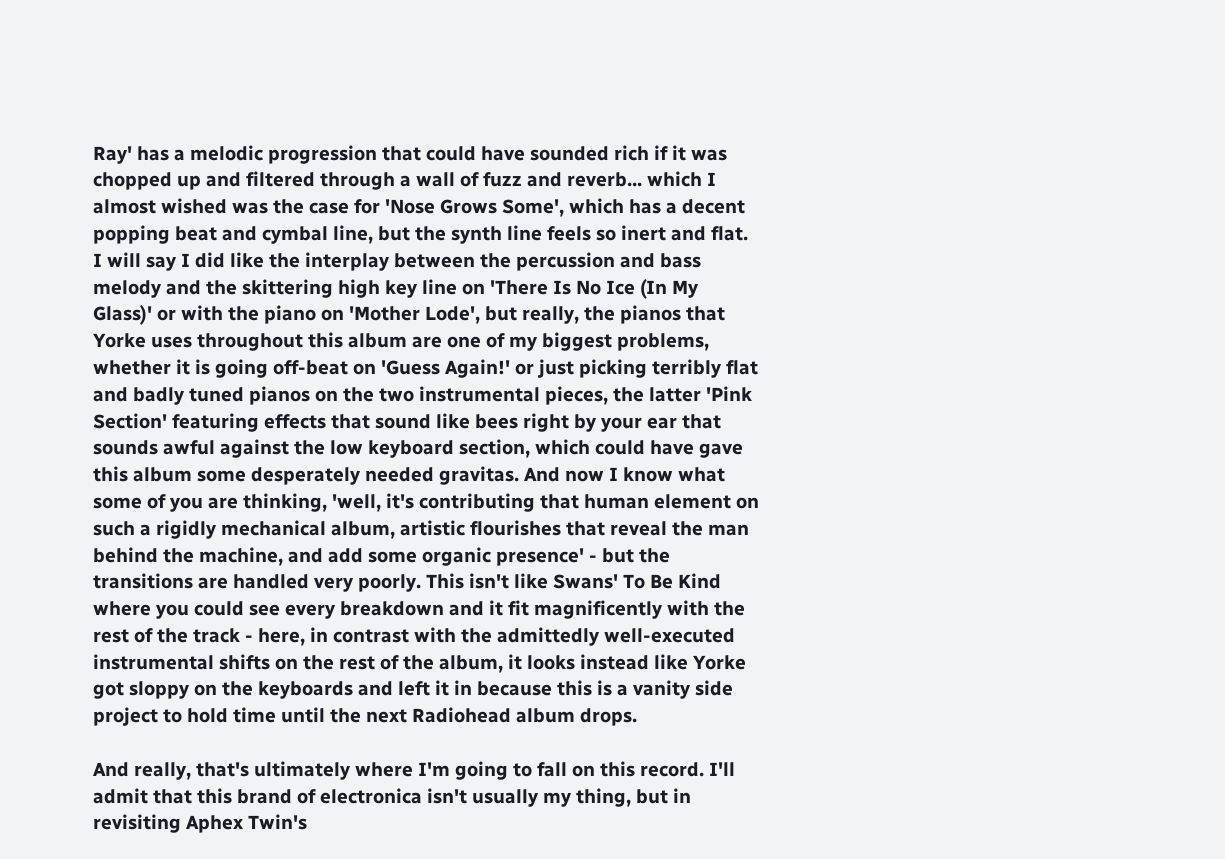Ray' has a melodic progression that could have sounded rich if it was chopped up and filtered through a wall of fuzz and reverb... which I almost wished was the case for 'Nose Grows Some', which has a decent popping beat and cymbal line, but the synth line feels so inert and flat. I will say I did like the interplay between the percussion and bass melody and the skittering high key line on 'There Is No Ice (In My Glass)' or with the piano on 'Mother Lode', but really, the pianos that Yorke uses throughout this album are one of my biggest problems, whether it is going off-beat on 'Guess Again!' or just picking terribly flat and badly tuned pianos on the two instrumental pieces, the latter 'Pink Section' featuring effects that sound like bees right by your ear that sounds awful against the low keyboard section, which could have gave this album some desperately needed gravitas. And now I know what some of you are thinking, 'well, it's contributing that human element on such a rigidly mechanical album, artistic flourishes that reveal the man behind the machine, and add some organic presence' - but the transitions are handled very poorly. This isn't like Swans' To Be Kind where you could see every breakdown and it fit magnificently with the rest of the track - here, in contrast with the admittedly well-executed instrumental shifts on the rest of the album, it looks instead like Yorke got sloppy on the keyboards and left it in because this is a vanity side project to hold time until the next Radiohead album drops.

And really, that's ultimately where I'm going to fall on this record. I'll admit that this brand of electronica isn't usually my thing, but in revisiting Aphex Twin's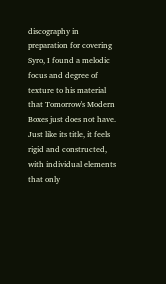discography in preparation for covering Syro, I found a melodic focus and degree of texture to his material that Tomorrow's Modern Boxes just does not have. Just like its title, it feels rigid and constructed, with individual elements that only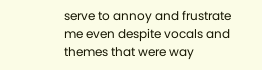serve to annoy and frustrate me even despite vocals and themes that were way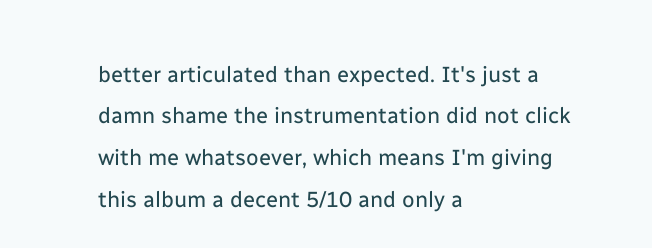better articulated than expected. It's just a damn shame the instrumentation did not click with me whatsoever, which means I'm giving this album a decent 5/10 and only a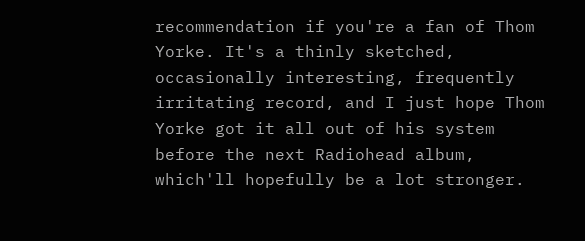recommendation if you're a fan of Thom Yorke. It's a thinly sketched, occasionally interesting, frequently irritating record, and I just hope Thom Yorke got it all out of his system before the next Radiohead album, which'll hopefully be a lot stronger.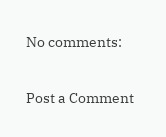No comments:

Post a Comment